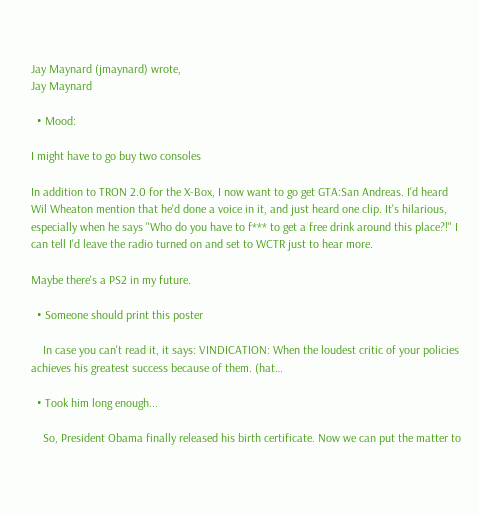Jay Maynard (jmaynard) wrote,
Jay Maynard

  • Mood:

I might have to go buy two consoles

In addition to TRON 2.0 for the X-Box, I now want to go get GTA:San Andreas. I'd heard Wil Wheaton mention that he'd done a voice in it, and just heard one clip. It's hilarious, especially when he says "Who do you have to f*** to get a free drink around this place?!" I can tell I'd leave the radio turned on and set to WCTR just to hear more.

Maybe there's a PS2 in my future.

  • Someone should print this poster

    In case you can't read it, it says: VINDICATION: When the loudest critic of your policies achieves his greatest success because of them. (hat…

  • Took him long enough...

    So, President Obama finally released his birth certificate. Now we can put the matter to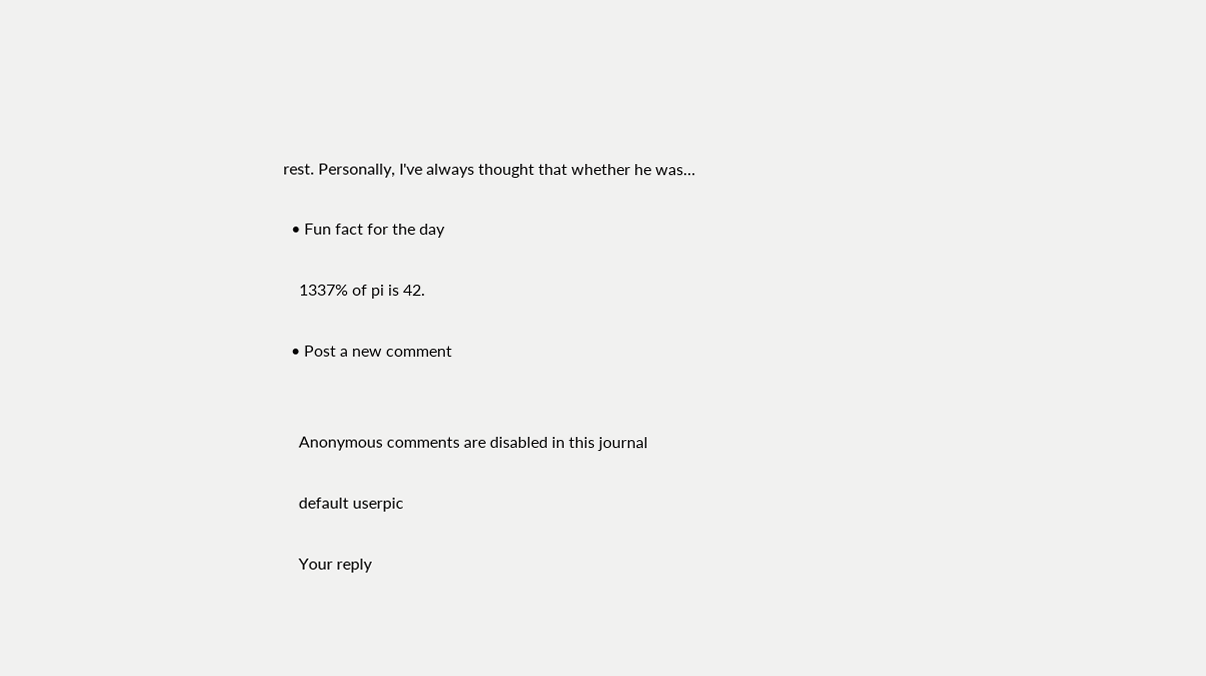rest. Personally, I've always thought that whether he was…

  • Fun fact for the day

    1337% of pi is 42.

  • Post a new comment


    Anonymous comments are disabled in this journal

    default userpic

    Your reply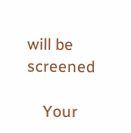will be screened

    Your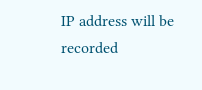IP address will be recorded